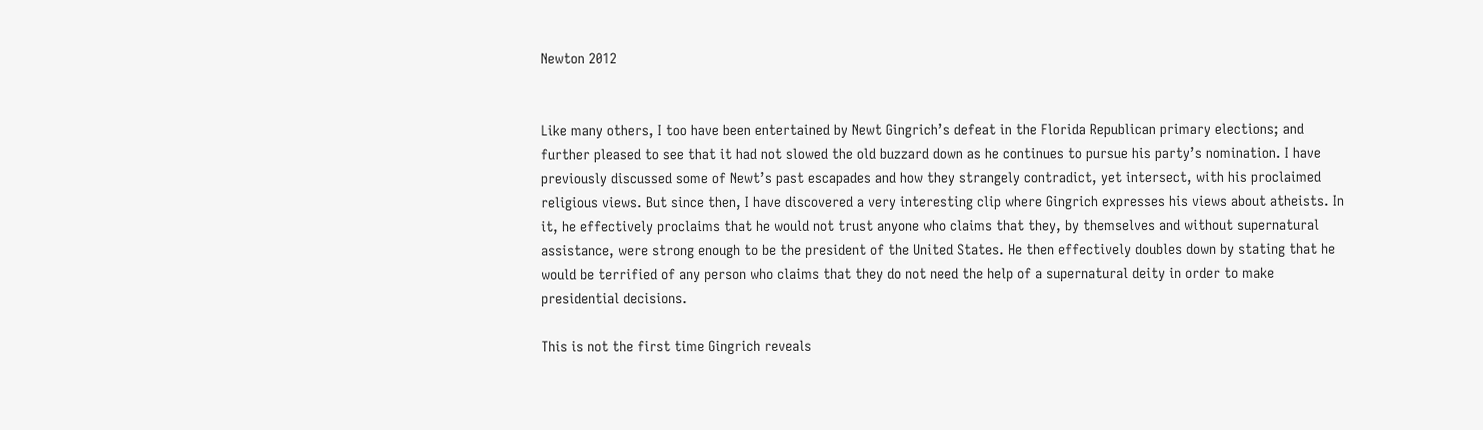Newton 2012


Like many others, I too have been entertained by Newt Gingrich’s defeat in the Florida Republican primary elections; and further pleased to see that it had not slowed the old buzzard down as he continues to pursue his party’s nomination. I have previously discussed some of Newt’s past escapades and how they strangely contradict, yet intersect, with his proclaimed religious views. But since then, I have discovered a very interesting clip where Gingrich expresses his views about atheists. In it, he effectively proclaims that he would not trust anyone who claims that they, by themselves and without supernatural assistance, were strong enough to be the president of the United States. He then effectively doubles down by stating that he would be terrified of any person who claims that they do not need the help of a supernatural deity in order to make presidential decisions.

This is not the first time Gingrich reveals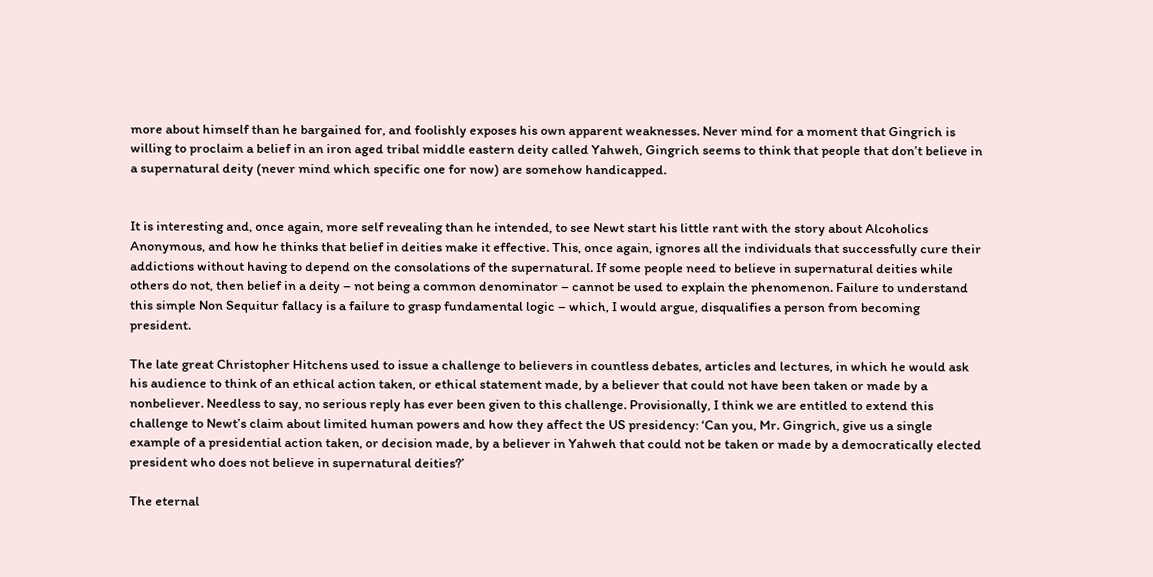more about himself than he bargained for, and foolishly exposes his own apparent weaknesses. Never mind for a moment that Gingrich is willing to proclaim a belief in an iron aged tribal middle eastern deity called Yahweh, Gingrich seems to think that people that don’t believe in a supernatural deity (never mind which specific one for now) are somehow handicapped.


It is interesting and, once again, more self revealing than he intended, to see Newt start his little rant with the story about Alcoholics Anonymous, and how he thinks that belief in deities make it effective. This, once again, ignores all the individuals that successfully cure their addictions without having to depend on the consolations of the supernatural. If some people need to believe in supernatural deities while others do not, then belief in a deity – not being a common denominator – cannot be used to explain the phenomenon. Failure to understand this simple Non Sequitur fallacy is a failure to grasp fundamental logic – which, I would argue, disqualifies a person from becoming president.

The late great Christopher Hitchens used to issue a challenge to believers in countless debates, articles and lectures, in which he would ask his audience to think of an ethical action taken, or ethical statement made, by a believer that could not have been taken or made by a nonbeliever. Needless to say, no serious reply has ever been given to this challenge. Provisionally, I think we are entitled to extend this challenge to Newt’s claim about limited human powers and how they affect the US presidency: ‘Can you, Mr. Gingrich, give us a single example of a presidential action taken, or decision made, by a believer in Yahweh that could not be taken or made by a democratically elected president who does not believe in supernatural deities?’

The eternal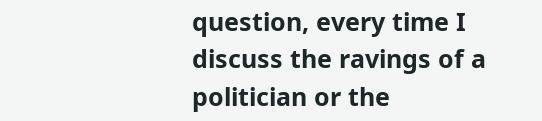question, every time I discuss the ravings of a politician or the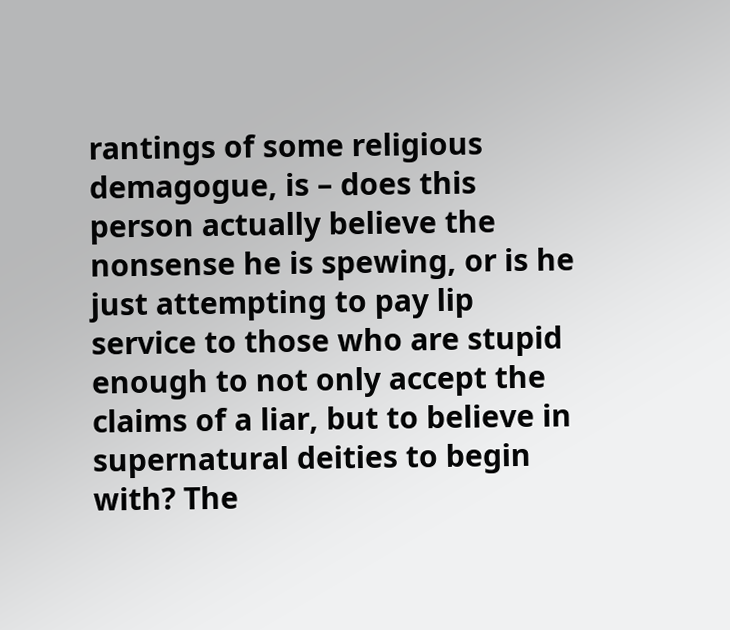rantings of some religious demagogue, is – does this person actually believe the nonsense he is spewing, or is he just attempting to pay lip service to those who are stupid enough to not only accept the claims of a liar, but to believe in supernatural deities to begin with? The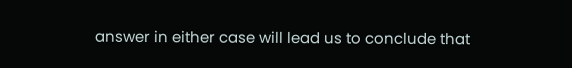answer in either case will lead us to conclude that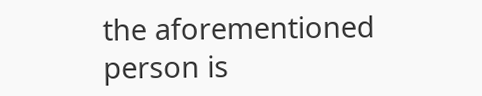the aforementioned person is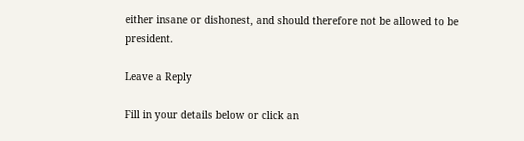either insane or dishonest, and should therefore not be allowed to be president.

Leave a Reply

Fill in your details below or click an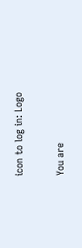icon to log in: Logo

You are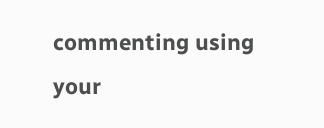commenting using your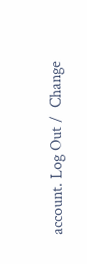account. Log Out /  Change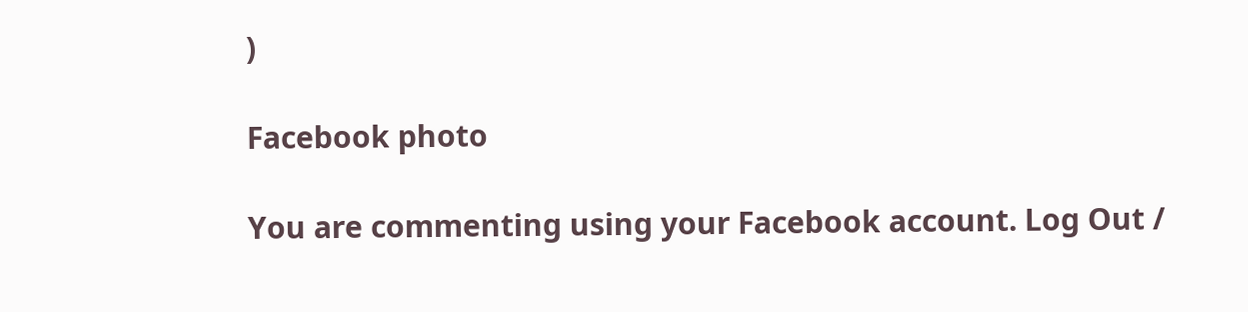)

Facebook photo

You are commenting using your Facebook account. Log Out /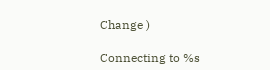Change )

Connecting to %s